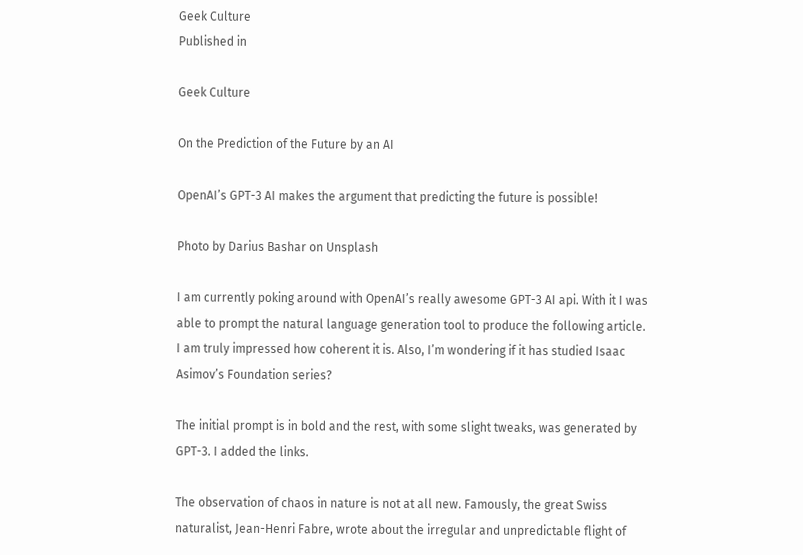Geek Culture
Published in

Geek Culture

On the Prediction of the Future by an AI

OpenAI’s GPT-3 AI makes the argument that predicting the future is possible!

Photo by Darius Bashar on Unsplash

I am currently poking around with OpenAI’s really awesome GPT-3 AI api. With it I was able to prompt the natural language generation tool to produce the following article. I am truly impressed how coherent it is. Also, I’m wondering if it has studied Isaac Asimov’s Foundation series?

The initial prompt is in bold and the rest, with some slight tweaks, was generated by GPT-3. I added the links.

The observation of chaos in nature is not at all new. Famously, the great Swiss naturalist, Jean-Henri Fabre, wrote about the irregular and unpredictable flight of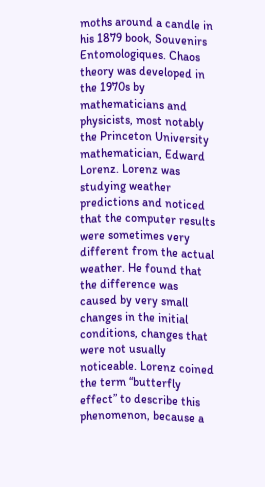moths around a candle in his 1879 book, Souvenirs Entomologiques. Chaos theory was developed in the 1970s by mathematicians and physicists, most notably the Princeton University mathematician, Edward Lorenz. Lorenz was studying weather predictions and noticed that the computer results were sometimes very different from the actual weather. He found that the difference was caused by very small changes in the initial conditions, changes that were not usually noticeable. Lorenz coined the term “butterfly effect” to describe this phenomenon, because a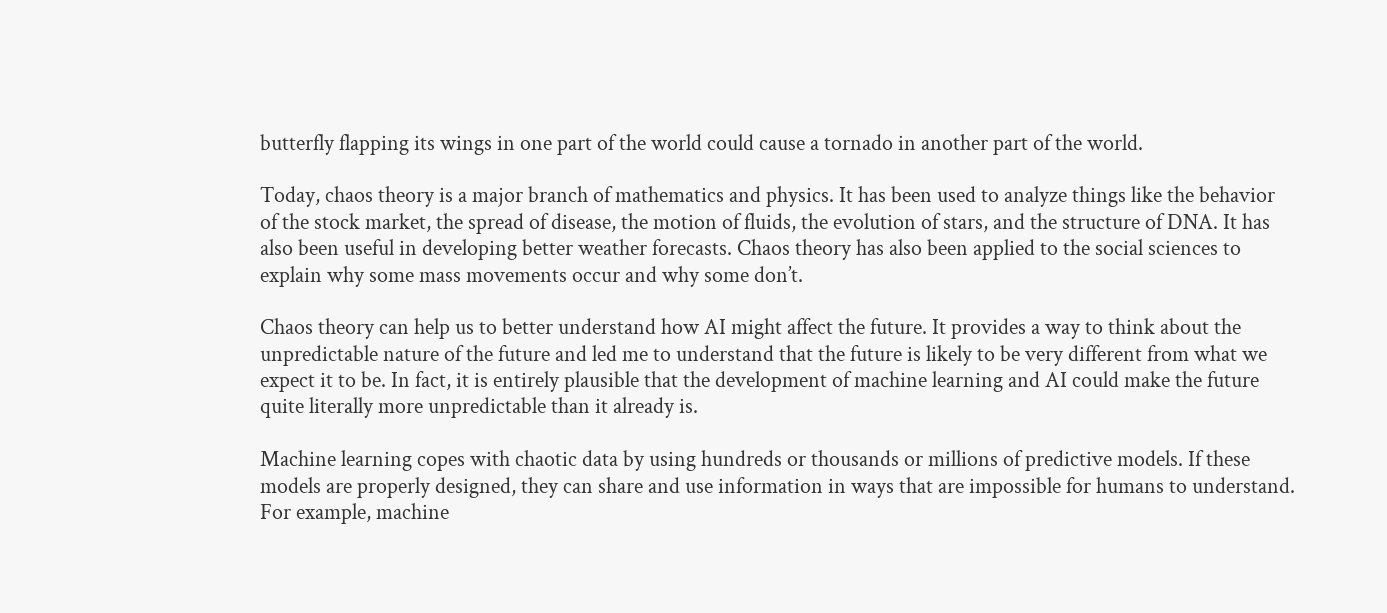butterfly flapping its wings in one part of the world could cause a tornado in another part of the world.

Today, chaos theory is a major branch of mathematics and physics. It has been used to analyze things like the behavior of the stock market, the spread of disease, the motion of fluids, the evolution of stars, and the structure of DNA. It has also been useful in developing better weather forecasts. Chaos theory has also been applied to the social sciences to explain why some mass movements occur and why some don’t.

Chaos theory can help us to better understand how AI might affect the future. It provides a way to think about the unpredictable nature of the future and led me to understand that the future is likely to be very different from what we expect it to be. In fact, it is entirely plausible that the development of machine learning and AI could make the future quite literally more unpredictable than it already is.

Machine learning copes with chaotic data by using hundreds or thousands or millions of predictive models. If these models are properly designed, they can share and use information in ways that are impossible for humans to understand. For example, machine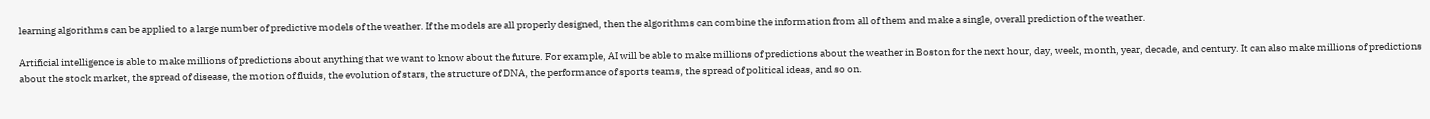learning algorithms can be applied to a large number of predictive models of the weather. If the models are all properly designed, then the algorithms can combine the information from all of them and make a single, overall prediction of the weather.

Artificial intelligence is able to make millions of predictions about anything that we want to know about the future. For example, AI will be able to make millions of predictions about the weather in Boston for the next hour, day, week, month, year, decade, and century. It can also make millions of predictions about the stock market, the spread of disease, the motion of fluids, the evolution of stars, the structure of DNA, the performance of sports teams, the spread of political ideas, and so on.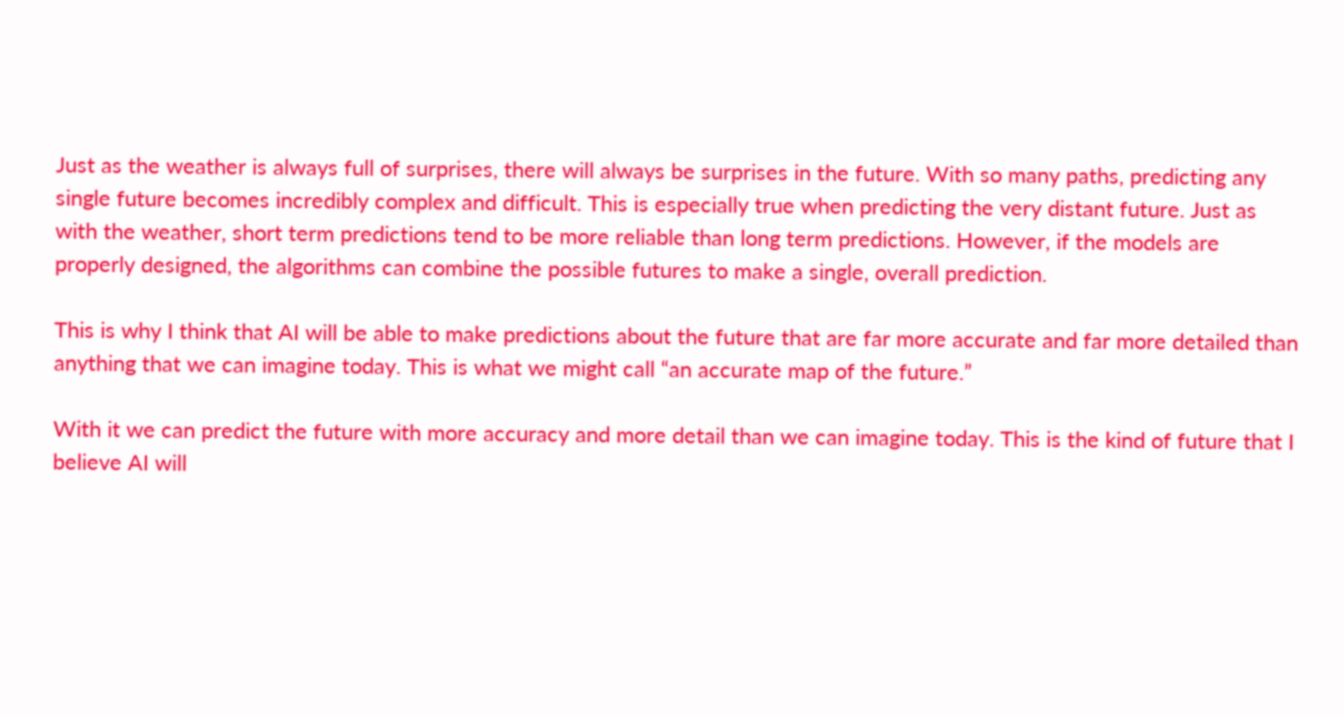Just as the weather is always full of surprises, there will always be surprises in the future. With so many paths, predicting any single future becomes incredibly complex and difficult. This is especially true when predicting the very distant future. Just as with the weather, short term predictions tend to be more reliable than long term predictions. However, if the models are properly designed, the algorithms can combine the possible futures to make a single, overall prediction.

This is why I think that AI will be able to make predictions about the future that are far more accurate and far more detailed than anything that we can imagine today. This is what we might call “an accurate map of the future.”

With it we can predict the future with more accuracy and more detail than we can imagine today. This is the kind of future that I believe AI will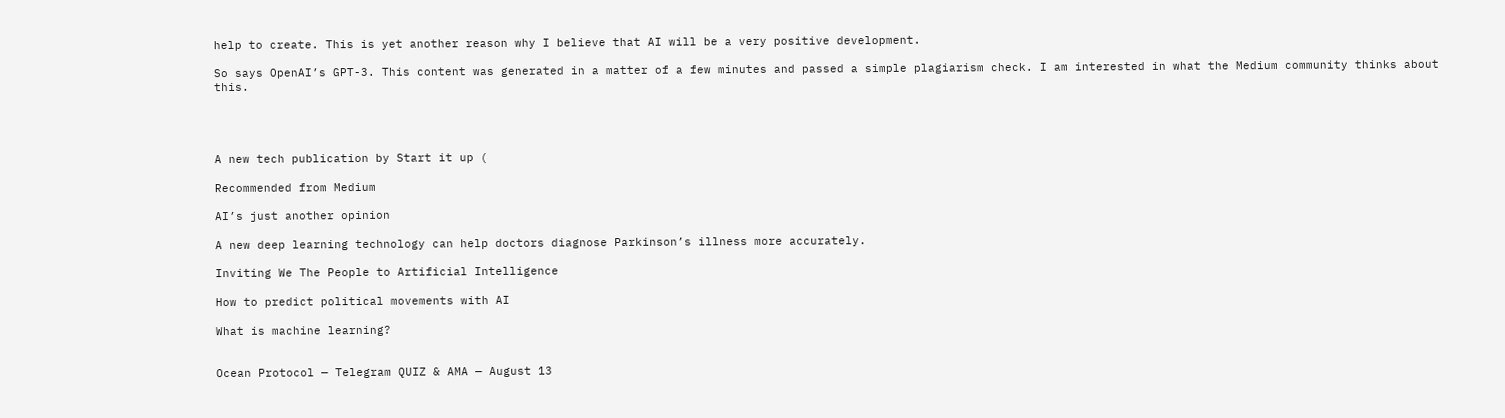help to create. This is yet another reason why I believe that AI will be a very positive development.

So says OpenAI’s GPT-3. This content was generated in a matter of a few minutes and passed a simple plagiarism check. I am interested in what the Medium community thinks about this.




A new tech publication by Start it up (

Recommended from Medium

AI’s just another opinion

A new deep learning technology can help doctors diagnose Parkinson’s illness more accurately.

Inviting We The People to Artificial Intelligence

How to predict political movements with AI

What is machine learning?


Ocean Protocol — Telegram QUIZ & AMA — August 13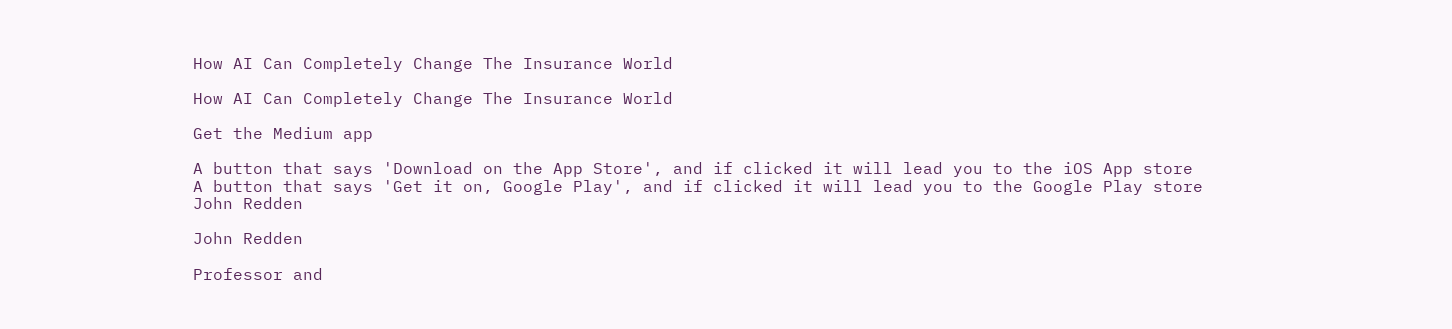How AI Can Completely Change The Insurance World

How AI Can Completely Change The Insurance World

Get the Medium app

A button that says 'Download on the App Store', and if clicked it will lead you to the iOS App store
A button that says 'Get it on, Google Play', and if clicked it will lead you to the Google Play store
John Redden

John Redden

Professor and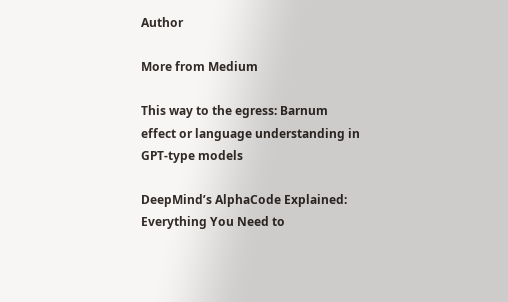Author

More from Medium

This way to the egress: Barnum effect or language understanding in GPT-type models

DeepMind’s AlphaCode Explained: Everything You Need to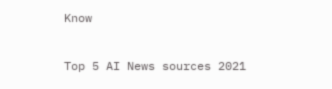Know

Top 5 AI News sources 2021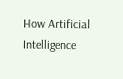How Artificial Intelligence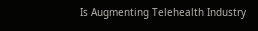Is Augmenting Telehealth Industry